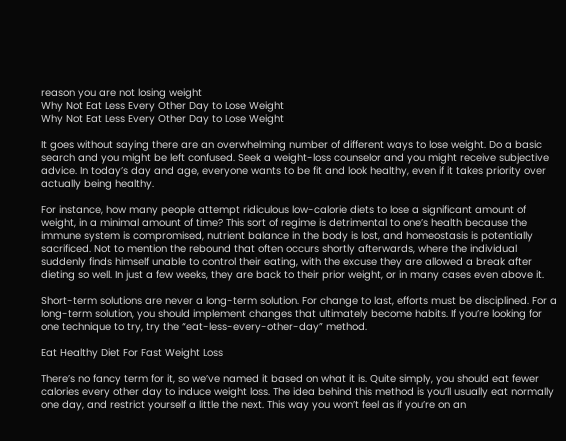reason you are not losing weight
Why Not Eat Less Every Other Day to Lose Weight
Why Not Eat Less Every Other Day to Lose Weight

It goes without saying there are an overwhelming number of different ways to lose weight. Do a basic search and you might be left confused. Seek a weight-loss counselor and you might receive subjective advice. In today’s day and age, everyone wants to be fit and look healthy, even if it takes priority over actually being healthy.

For instance, how many people attempt ridiculous low-calorie diets to lose a significant amount of weight, in a minimal amount of time? This sort of regime is detrimental to one’s health because the immune system is compromised, nutrient balance in the body is lost, and homeostasis is potentially sacrificed. Not to mention the rebound that often occurs shortly afterwards, where the individual suddenly finds himself unable to control their eating, with the excuse they are allowed a break after dieting so well. In just a few weeks, they are back to their prior weight, or in many cases even above it.

Short-term solutions are never a long-term solution. For change to last, efforts must be disciplined. For a long-term solution, you should implement changes that ultimately become habits. If you’re looking for one technique to try, try the “eat-less-every-other-day” method.

Eat Healthy Diet For Fast Weight Loss

There’s no fancy term for it, so we’ve named it based on what it is. Quite simply, you should eat fewer calories every other day to induce weight loss. The idea behind this method is you’ll usually eat normally one day, and restrict yourself a little the next. This way you won’t feel as if you’re on an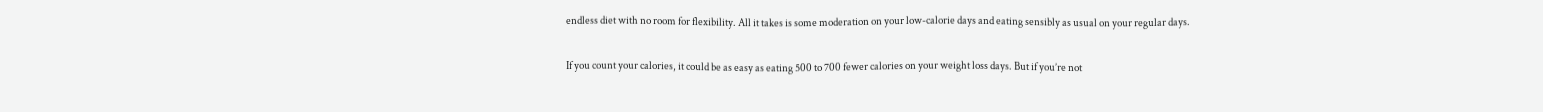endless diet with no room for flexibility. All it takes is some moderation on your low-calorie days and eating sensibly as usual on your regular days.

If you count your calories, it could be as easy as eating 500 to 700 fewer calories on your weight loss days. But if you’re not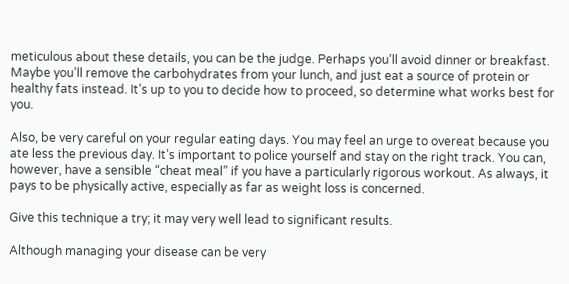meticulous about these details, you can be the judge. Perhaps you’ll avoid dinner or breakfast. Maybe you’ll remove the carbohydrates from your lunch, and just eat a source of protein or healthy fats instead. It’s up to you to decide how to proceed, so determine what works best for you.

Also, be very careful on your regular eating days. You may feel an urge to overeat because you ate less the previous day. It’s important to police yourself and stay on the right track. You can, however, have a sensible “cheat meal” if you have a particularly rigorous workout. As always, it pays to be physically active, especially as far as weight loss is concerned.

Give this technique a try; it may very well lead to significant results.

Although managing your disease can be very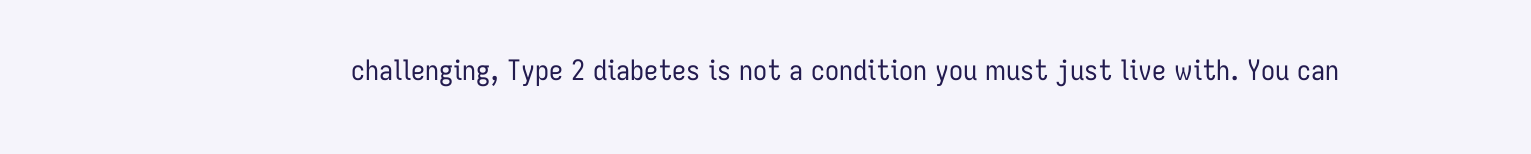challenging, Type 2 diabetes is not a condition you must just live with. You can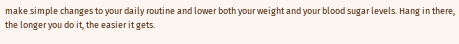make simple changes to your daily routine and lower both your weight and your blood sugar levels. Hang in there, the longer you do it, the easier it gets.